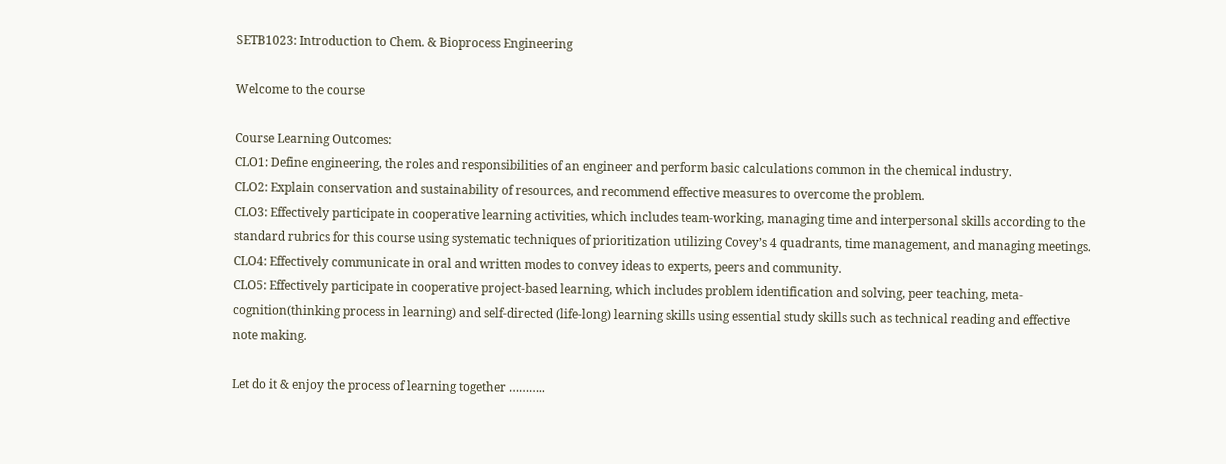SETB1023: Introduction to Chem. & Bioprocess Engineering

Welcome to the course

Course Learning Outcomes:
CLO1: Define engineering, the roles and responsibilities of an engineer and perform basic calculations common in the chemical industry.
CLO2: Explain conservation and sustainability of resources, and recommend effective measures to overcome the problem.
CLO3: Effectively participate in cooperative learning activities, which includes team-working, managing time and interpersonal skills according to the standard rubrics for this course using systematic techniques of prioritization utilizing Covey’s 4 quadrants, time management, and managing meetings.
CLO4: Effectively communicate in oral and written modes to convey ideas to experts, peers and community.
CLO5: Effectively participate in cooperative project-based learning, which includes problem identification and solving, peer teaching, meta-cognition(thinking process in learning) and self-directed (life-long) learning skills using essential study skills such as technical reading and effective note making.

Let do it & enjoy the process of learning together ………..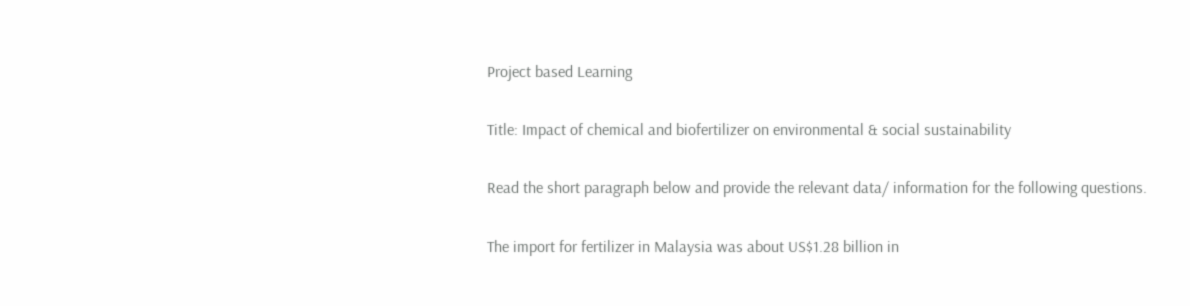Project based Learning

Title: Impact of chemical and biofertilizer on environmental & social sustainability

Read the short paragraph below and provide the relevant data/ information for the following questions.

The import for fertilizer in Malaysia was about US$1.28 billion in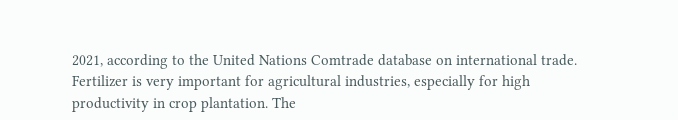2021, according to the United Nations Comtrade database on international trade. Fertilizer is very important for agricultural industries, especially for high productivity in crop plantation. The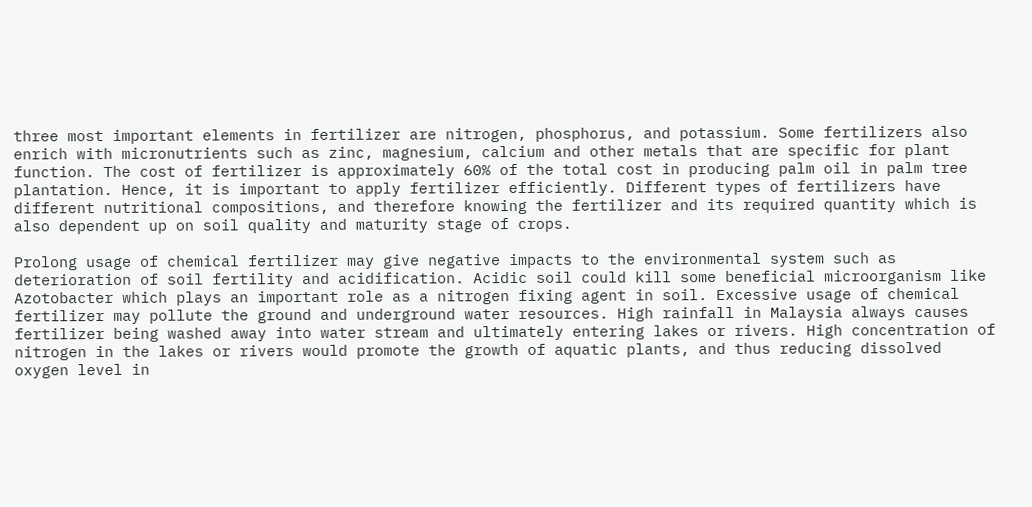three most important elements in fertilizer are nitrogen, phosphorus, and potassium. Some fertilizers also enrich with micronutrients such as zinc, magnesium, calcium and other metals that are specific for plant function. The cost of fertilizer is approximately 60% of the total cost in producing palm oil in palm tree plantation. Hence, it is important to apply fertilizer efficiently. Different types of fertilizers have different nutritional compositions, and therefore knowing the fertilizer and its required quantity which is also dependent up on soil quality and maturity stage of crops.

Prolong usage of chemical fertilizer may give negative impacts to the environmental system such as deterioration of soil fertility and acidification. Acidic soil could kill some beneficial microorganism like Azotobacter which plays an important role as a nitrogen fixing agent in soil. Excessive usage of chemical fertilizer may pollute the ground and underground water resources. High rainfall in Malaysia always causes fertilizer being washed away into water stream and ultimately entering lakes or rivers. High concentration of nitrogen in the lakes or rivers would promote the growth of aquatic plants, and thus reducing dissolved oxygen level in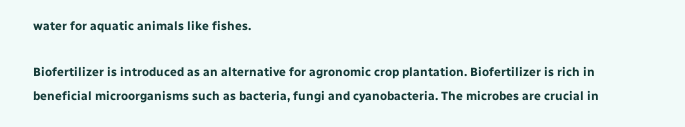water for aquatic animals like fishes.

Biofertilizer is introduced as an alternative for agronomic crop plantation. Biofertilizer is rich in beneficial microorganisms such as bacteria, fungi and cyanobacteria. The microbes are crucial in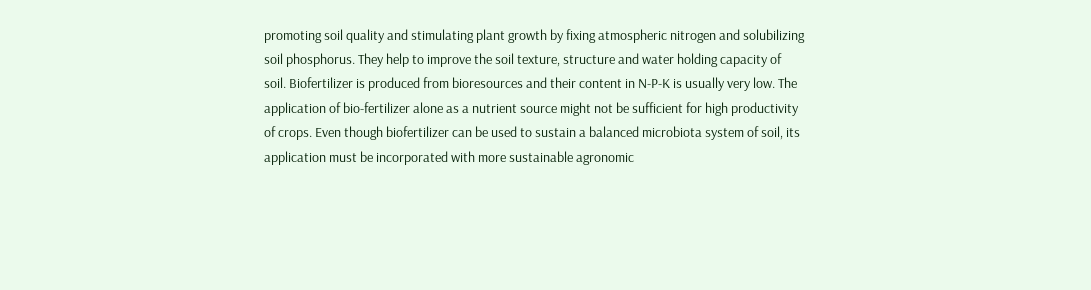promoting soil quality and stimulating plant growth by fixing atmospheric nitrogen and solubilizing soil phosphorus. They help to improve the soil texture, structure and water holding capacity of soil. Biofertilizer is produced from bioresources and their content in N-P-K is usually very low. The application of bio-fertilizer alone as a nutrient source might not be sufficient for high productivity of crops. Even though biofertilizer can be used to sustain a balanced microbiota system of soil, its application must be incorporated with more sustainable agronomic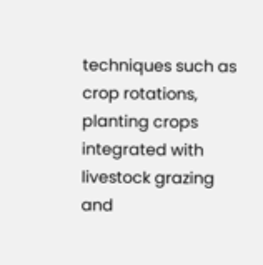techniques such as crop rotations, planting crops integrated with livestock grazing and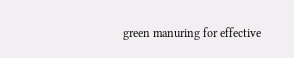green manuring for effective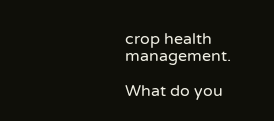crop health management.

What do you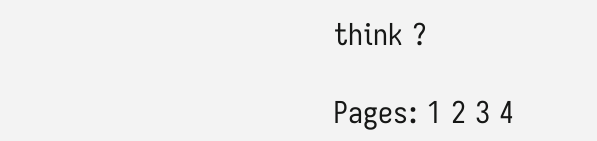think ?

Pages: 1 2 3 4